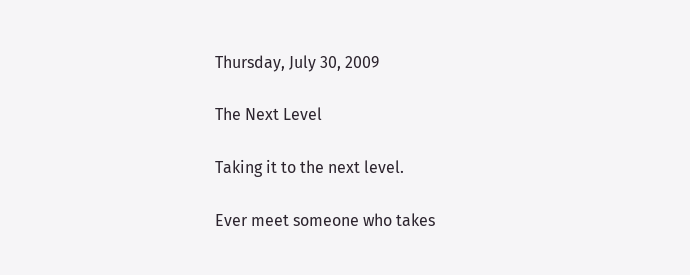Thursday, July 30, 2009

The Next Level

Taking it to the next level.

Ever meet someone who takes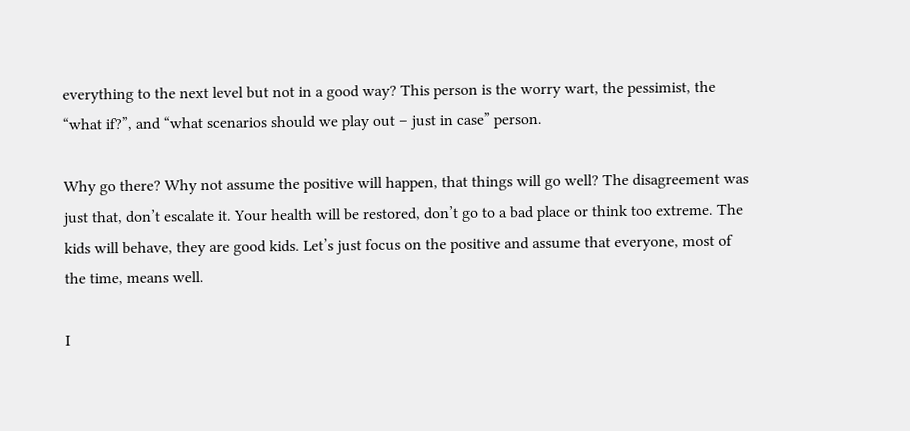everything to the next level but not in a good way? This person is the worry wart, the pessimist, the “what if?”, and “what scenarios should we play out – just in case” person.

Why go there? Why not assume the positive will happen, that things will go well? The disagreement was just that, don’t escalate it. Your health will be restored, don’t go to a bad place or think too extreme. The kids will behave, they are good kids. Let’s just focus on the positive and assume that everyone, most of the time, means well.

I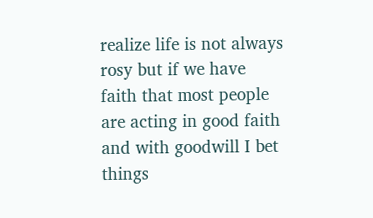realize life is not always rosy but if we have faith that most people are acting in good faith and with goodwill I bet things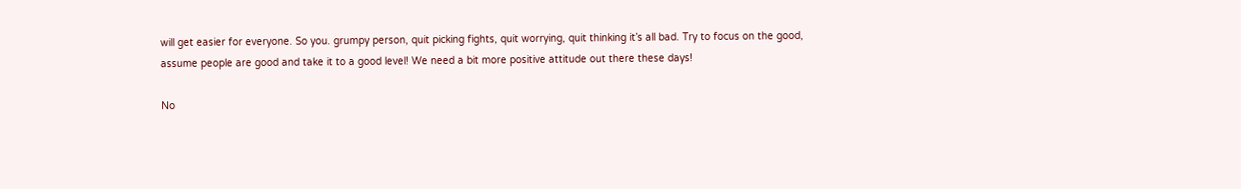will get easier for everyone. So you. grumpy person, quit picking fights, quit worrying, quit thinking it’s all bad. Try to focus on the good, assume people are good and take it to a good level! We need a bit more positive attitude out there these days!

No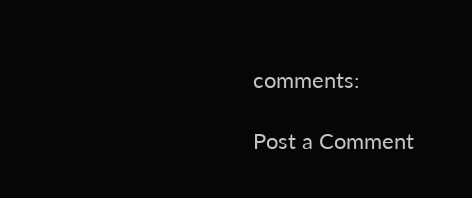comments:

Post a Comment